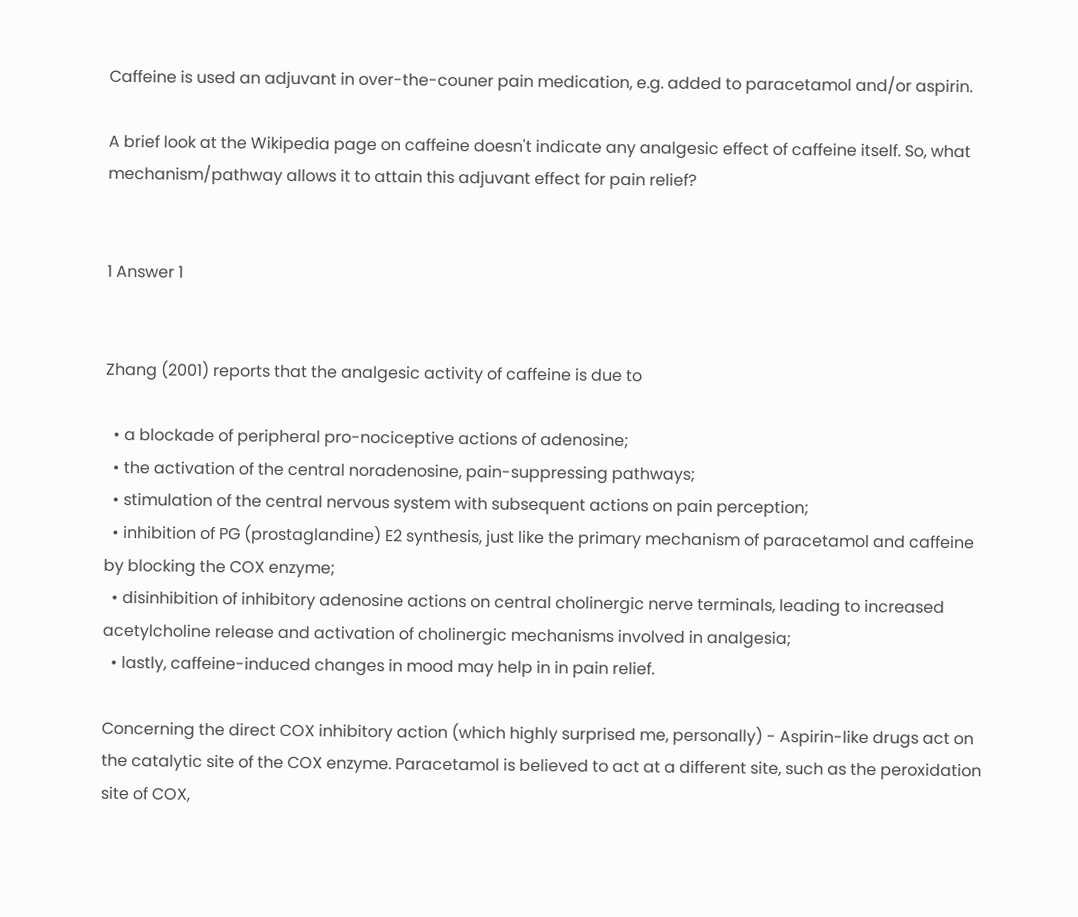Caffeine is used an adjuvant in over-the-couner pain medication, e.g. added to paracetamol and/or aspirin.

A brief look at the Wikipedia page on caffeine doesn't indicate any analgesic effect of caffeine itself. So, what mechanism/pathway allows it to attain this adjuvant effect for pain relief?


1 Answer 1


Zhang (2001) reports that the analgesic activity of caffeine is due to

  • a blockade of peripheral pro-nociceptive actions of adenosine;
  • the activation of the central noradenosine, pain-suppressing pathways;
  • stimulation of the central nervous system with subsequent actions on pain perception;
  • inhibition of PG (prostaglandine) E2 synthesis, just like the primary mechanism of paracetamol and caffeine by blocking the COX enzyme;
  • disinhibition of inhibitory adenosine actions on central cholinergic nerve terminals, leading to increased acetylcholine release and activation of cholinergic mechanisms involved in analgesia;
  • lastly, caffeine-induced changes in mood may help in in pain relief.

Concerning the direct COX inhibitory action (which highly surprised me, personally) - Aspirin-like drugs act on the catalytic site of the COX enzyme. Paracetamol is believed to act at a different site, such as the peroxidation site of COX,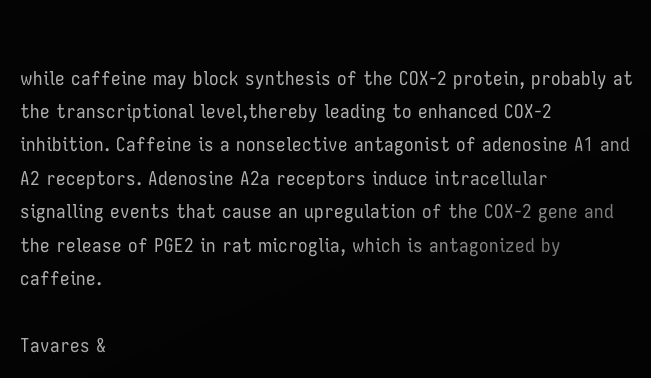while caffeine may block synthesis of the COX-2 protein, probably at the transcriptional level,thereby leading to enhanced COX-2 inhibition. Caffeine is a nonselective antagonist of adenosine A1 and A2 receptors. Adenosine A2a receptors induce intracellular signalling events that cause an upregulation of the COX-2 gene and the release of PGE2 in rat microglia, which is antagonized by caffeine.

Tavares &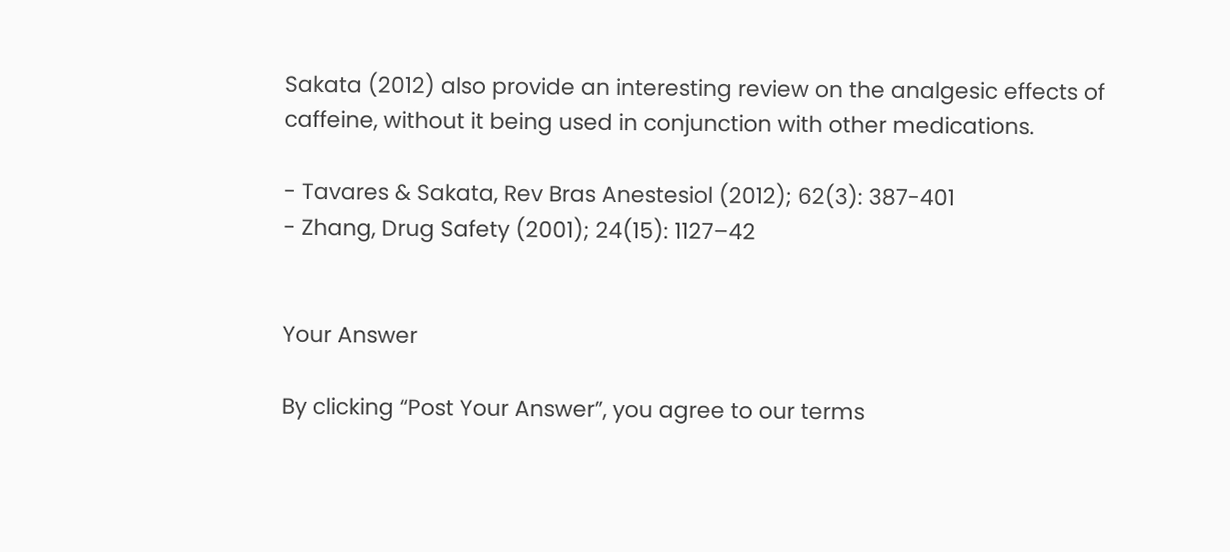Sakata (2012) also provide an interesting review on the analgesic effects of caffeine, without it being used in conjunction with other medications.

- Tavares & Sakata, Rev Bras Anestesiol (2012); 62(3): 387-401
- Zhang, Drug Safety (2001); 24(15): 1127–42


Your Answer

By clicking “Post Your Answer”, you agree to our terms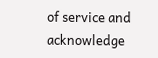of service and acknowledge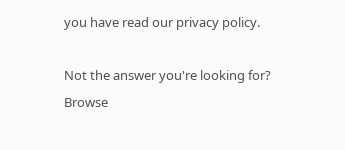you have read our privacy policy.

Not the answer you're looking for? Browse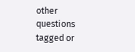other questions tagged or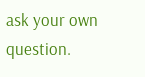ask your own question.